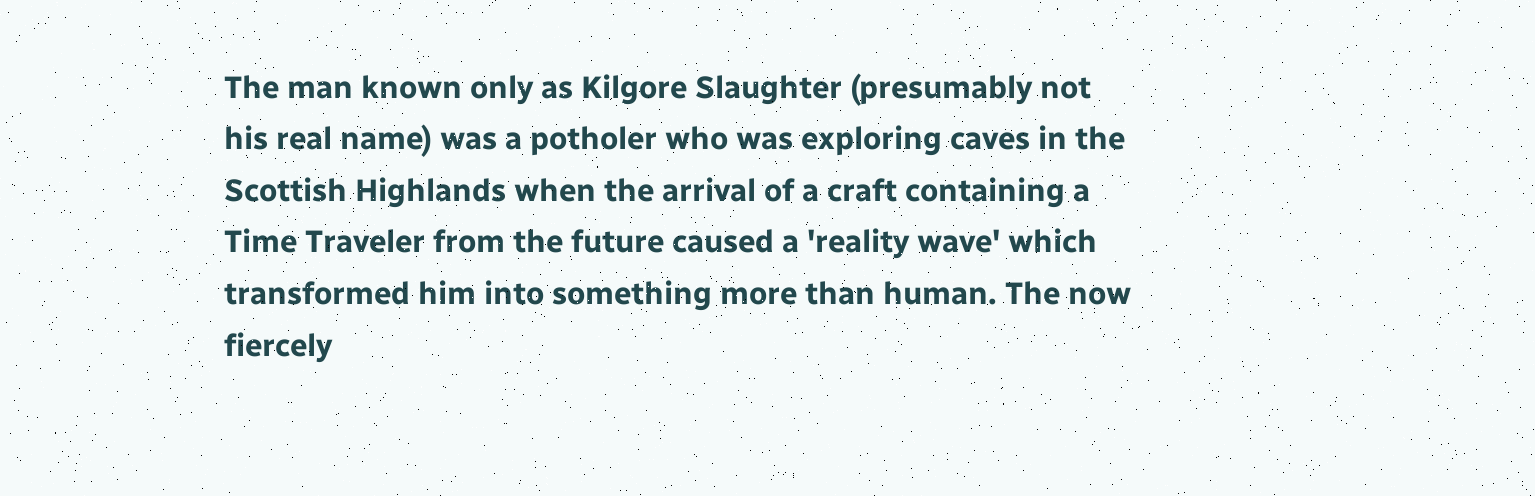The man known only as Kilgore Slaughter (presumably not his real name) was a potholer who was exploring caves in the Scottish Highlands when the arrival of a craft containing a Time Traveler from the future caused a 'reality wave' which transformed him into something more than human. The now fiercely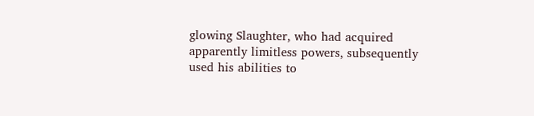glowing Slaughter, who had acquired apparently limitless powers, subsequently used his abilities to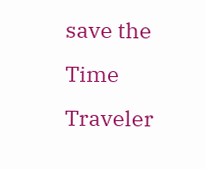save the Time Traveler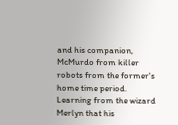and his companion, McMurdo from killer robots from the former's home time period. Learning from the wizard Merlyn that his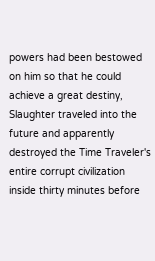powers had been bestowed on him so that he could achieve a great destiny, Slaughter traveled into the future and apparently destroyed the Time Traveler's entire corrupt civilization inside thirty minutes before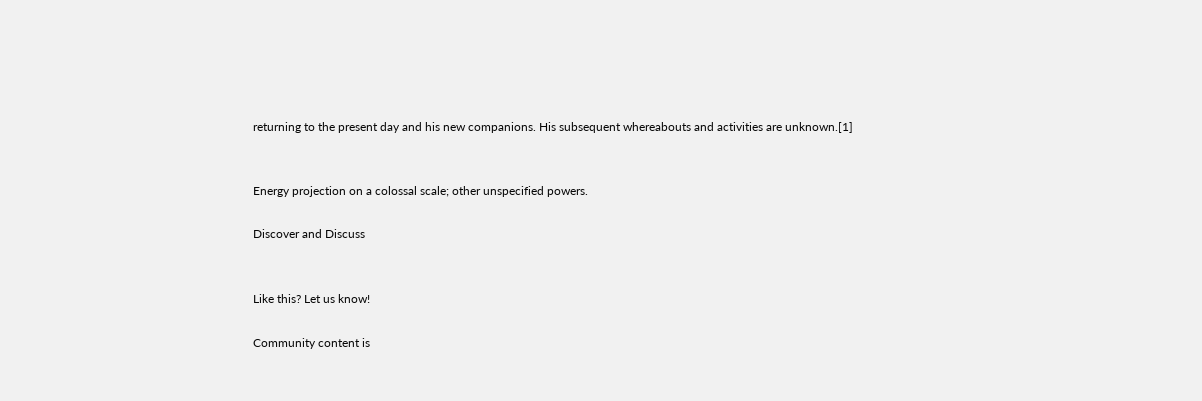returning to the present day and his new companions. His subsequent whereabouts and activities are unknown.[1]


Energy projection on a colossal scale; other unspecified powers.

Discover and Discuss


Like this? Let us know!

Community content is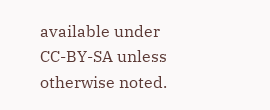available under CC-BY-SA unless otherwise noted.